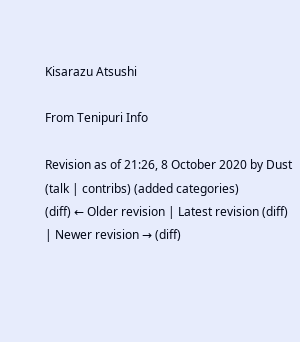Kisarazu Atsushi

From Tenipuri Info

Revision as of 21:26, 8 October 2020 by Dust (talk | contribs) (added categories)
(diff) ← Older revision | Latest revision (diff) | Newer revision → (diff)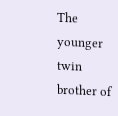The younger twin brother of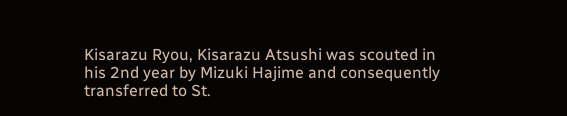Kisarazu Ryou, Kisarazu Atsushi was scouted in his 2nd year by Mizuki Hajime and consequently transferred to St.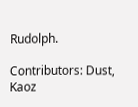Rudolph.

Contributors: Dust, Kaoz